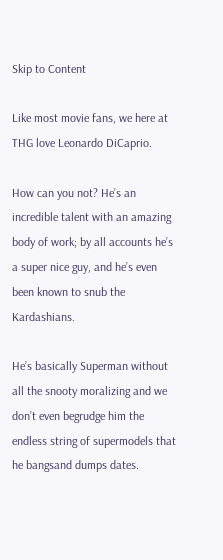Skip to Content

Like most movie fans, we here at THG love Leonardo DiCaprio.

How can you not? He’s an incredible talent with an amazing body of work; by all accounts he’s a super nice guy, and he’s even been known to snub the Kardashians.

He’s basically Superman without all the snooty moralizing and we don’t even begrudge him the endless string of supermodels that he bangsand dumps dates.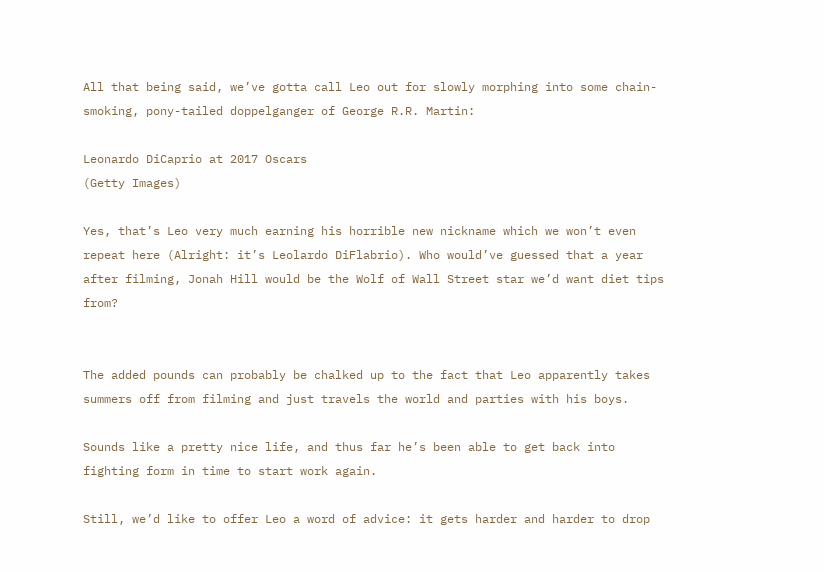All that being said, we’ve gotta call Leo out for slowly morphing into some chain-smoking, pony-tailed doppelganger of George R.R. Martin:

Leonardo DiCaprio at 2017 Oscars
(Getty Images)

Yes, that’s Leo very much earning his horrible new nickname which we won’t even repeat here (Alright: it’s Leolardo DiFlabrio). Who would’ve guessed that a year after filming, Jonah Hill would be the Wolf of Wall Street star we’d want diet tips from?


The added pounds can probably be chalked up to the fact that Leo apparently takes summers off from filming and just travels the world and parties with his boys.

Sounds like a pretty nice life, and thus far he’s been able to get back into fighting form in time to start work again.

Still, we’d like to offer Leo a word of advice: it gets harder and harder to drop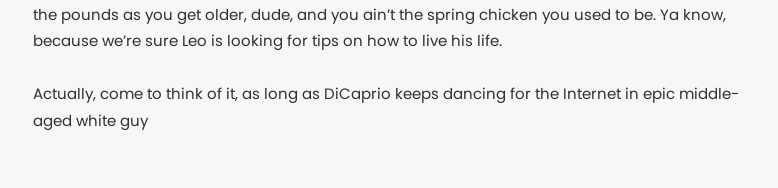the pounds as you get older, dude, and you ain’t the spring chicken you used to be. Ya know, because we’re sure Leo is looking for tips on how to live his life.

Actually, come to think of it, as long as DiCaprio keeps dancing for the Internet in epic middle-aged white guy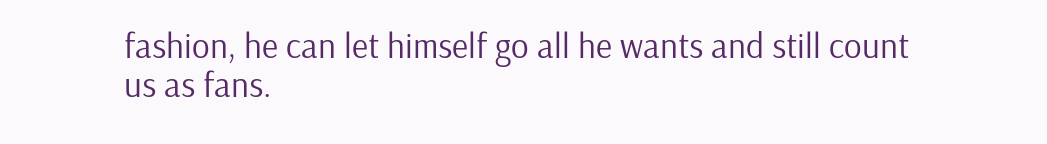fashion, he can let himself go all he wants and still count us as fans.